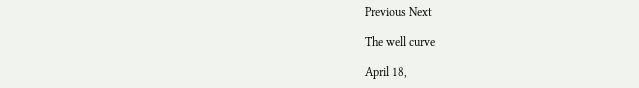Previous Next

The well curve

April 18,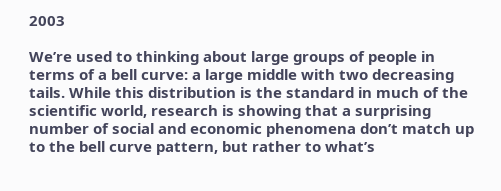2003

We’re used to thinking about large groups of people in terms of a bell curve: a large middle with two decreasing tails. While this distribution is the standard in much of the scientific world, research is showing that a surprising number of social and economic phenomena don’t match up to the bell curve pattern, but rather to what’s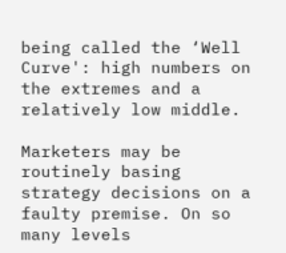being called the ‘Well Curve': high numbers on the extremes and a relatively low middle.

Marketers may be routinely basing strategy decisions on a faulty premise. On so many levels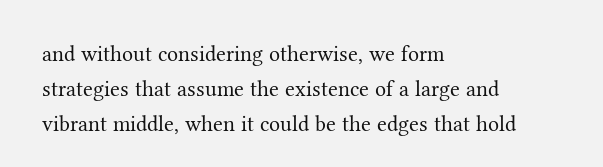and without considering otherwise, we form strategies that assume the existence of a large and vibrant middle, when it could be the edges that hold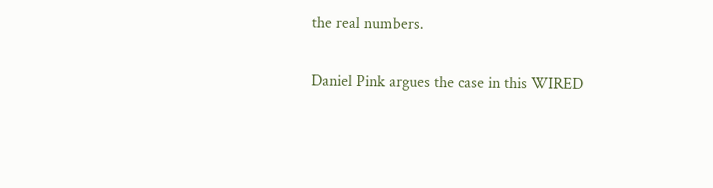the real numbers.

Daniel Pink argues the case in this WIRED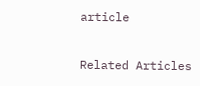article

Related Articles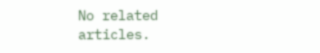No related articles.